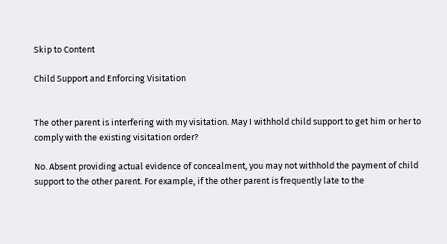Skip to Content

Child Support and Enforcing Visitation


The other parent is interfering with my visitation. May I withhold child support to get him or her to comply with the existing visitation order?

No. Absent providing actual evidence of concealment, you may not withhold the payment of child support to the other parent. For example, if the other parent is frequently late to the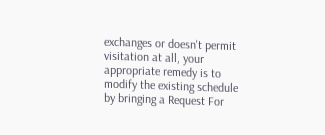exchanges or doesn't permit visitation at all, your appropriate remedy is to modify the existing schedule by bringing a Request For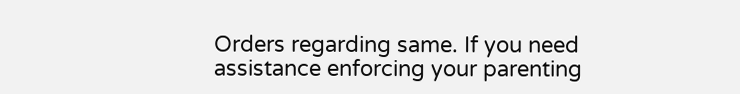Orders regarding same. If you need assistance enforcing your parenting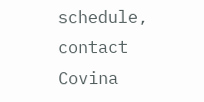schedule, contact Covina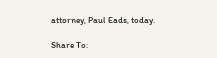attorney, Paul Eads, today.

Share To: